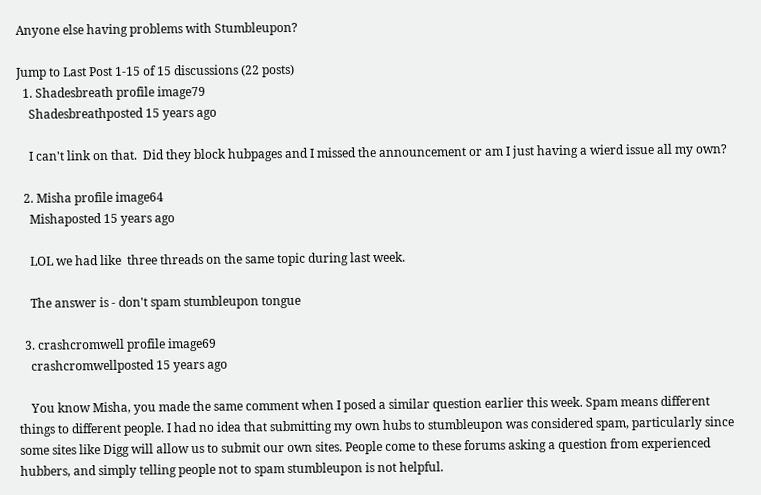Anyone else having problems with Stumbleupon?

Jump to Last Post 1-15 of 15 discussions (22 posts)
  1. Shadesbreath profile image79
    Shadesbreathposted 15 years ago

    I can't link on that.  Did they block hubpages and I missed the announcement or am I just having a wierd issue all my own?

  2. Misha profile image64
    Mishaposted 15 years ago

    LOL we had like  three threads on the same topic during last week.

    The answer is - don't spam stumbleupon tongue

  3. crashcromwell profile image69
    crashcromwellposted 15 years ago

    You know Misha, you made the same comment when I posed a similar question earlier this week. Spam means different things to different people. I had no idea that submitting my own hubs to stumbleupon was considered spam, particularly since some sites like Digg will allow us to submit our own sites. People come to these forums asking a question from experienced hubbers, and simply telling people not to spam stumbleupon is not helpful.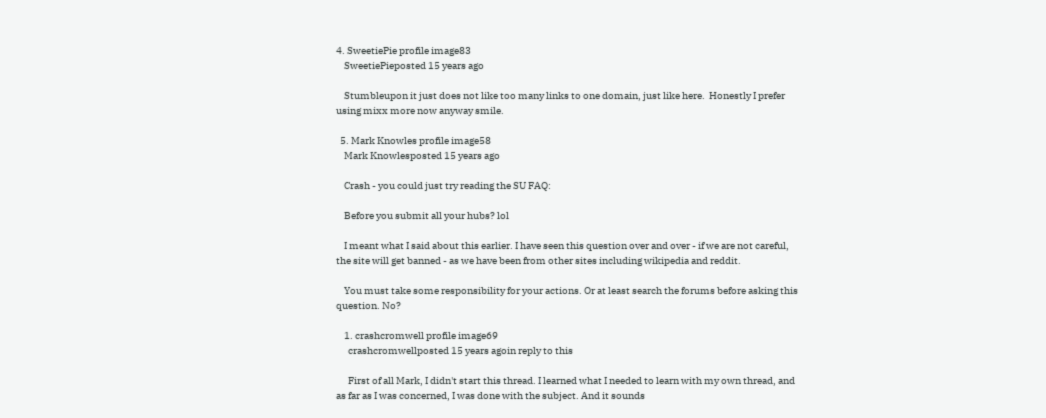4. SweetiePie profile image83
    SweetiePieposted 15 years ago

    Stumbleupon it just does not like too many links to one domain, just like here.  Honestly I prefer using mixx more now anyway smile.

  5. Mark Knowles profile image58
    Mark Knowlesposted 15 years ago

    Crash - you could just try reading the SU FAQ:

    Before you submit all your hubs? lol

    I meant what I said about this earlier. I have seen this question over and over - if we are not careful, the site will get banned - as we have been from other sites including wikipedia and reddit.

    You must take some responsibility for your actions. Or at least search the forums before asking this question. No?

    1. crashcromwell profile image69
      crashcromwellposted 15 years agoin reply to this

      First of all Mark, I didn't start this thread. I learned what I needed to learn with my own thread, and as far as I was concerned, I was done with the subject. And it sounds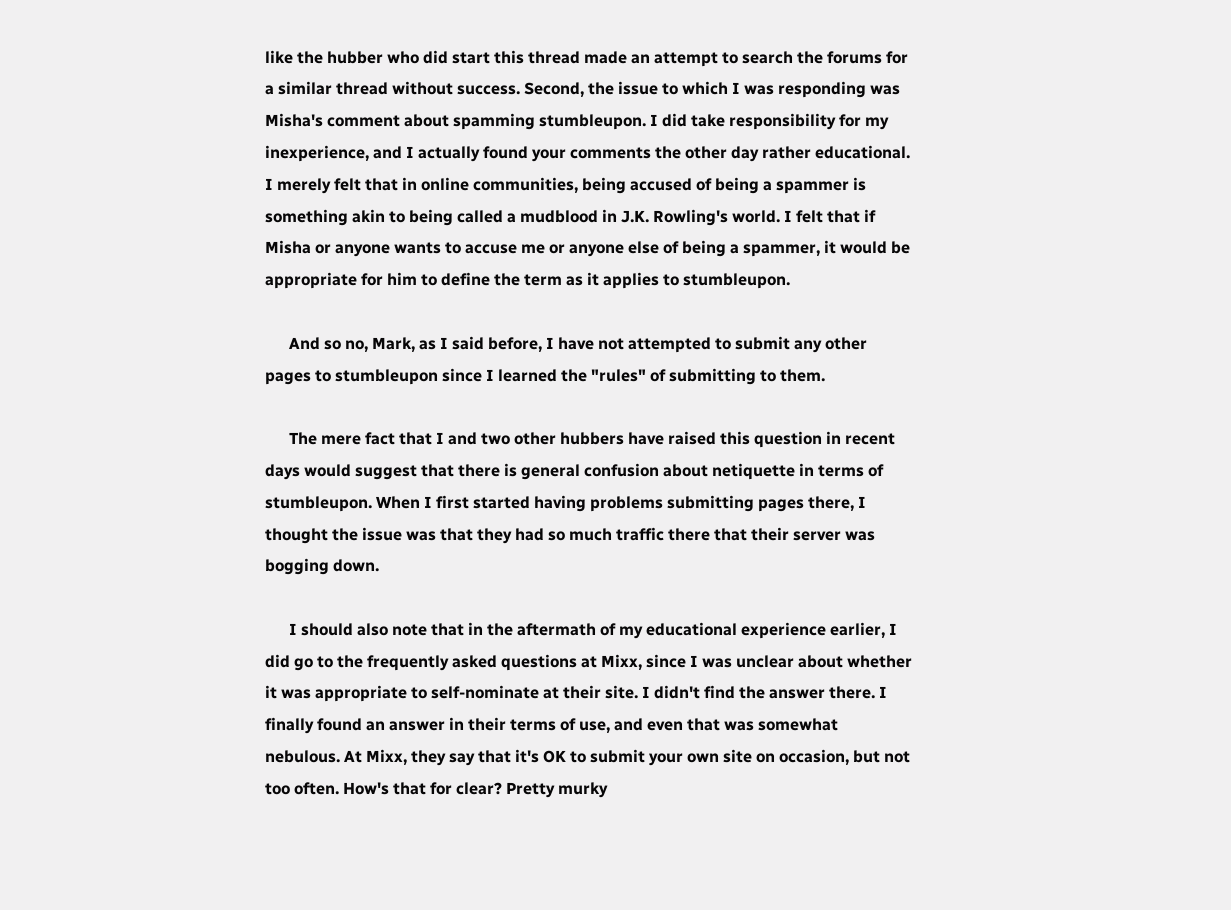like the hubber who did start this thread made an attempt to search the forums for a similar thread without success. Second, the issue to which I was responding was Misha's comment about spamming stumbleupon. I did take responsibility for my inexperience, and I actually found your comments the other day rather educational. I merely felt that in online communities, being accused of being a spammer is something akin to being called a mudblood in J.K. Rowling's world. I felt that if Misha or anyone wants to accuse me or anyone else of being a spammer, it would be appropriate for him to define the term as it applies to stumbleupon.

      And so no, Mark, as I said before, I have not attempted to submit any other pages to stumbleupon since I learned the "rules" of submitting to them.

      The mere fact that I and two other hubbers have raised this question in recent days would suggest that there is general confusion about netiquette in terms of stumbleupon. When I first started having problems submitting pages there, I thought the issue was that they had so much traffic there that their server was bogging down.

      I should also note that in the aftermath of my educational experience earlier, I did go to the frequently asked questions at Mixx, since I was unclear about whether it was appropriate to self-nominate at their site. I didn't find the answer there. I finally found an answer in their terms of use, and even that was somewhat nebulous. At Mixx, they say that it's OK to submit your own site on occasion, but not too often. How's that for clear? Pretty murky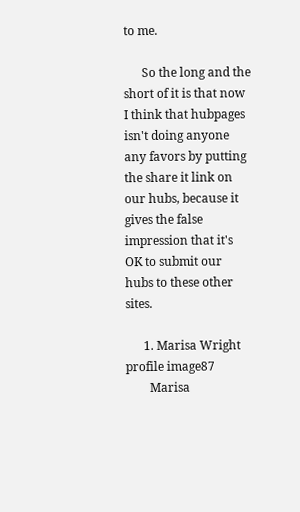to me.

      So the long and the short of it is that now I think that hubpages isn't doing anyone any favors by putting the share it link on our hubs, because it gives the false impression that it's OK to submit our hubs to these other sites.

      1. Marisa Wright profile image87
        Marisa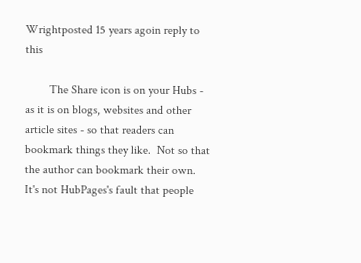Wrightposted 15 years agoin reply to this

        The Share icon is on your Hubs - as it is on blogs, websites and other article sites - so that readers can bookmark things they like.  Not so that the author can bookmark their own.  It's not HubPages's fault that people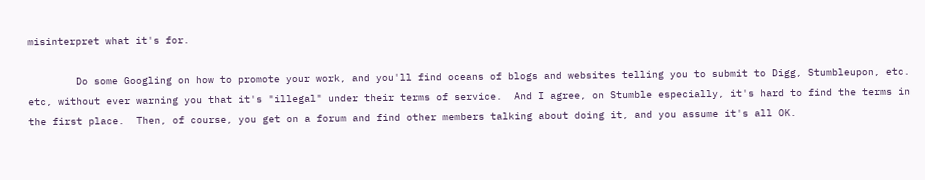misinterpret what it's for.

        Do some Googling on how to promote your work, and you'll find oceans of blogs and websites telling you to submit to Digg, Stumbleupon, etc. etc, without ever warning you that it's "illegal" under their terms of service.  And I agree, on Stumble especially, it's hard to find the terms in the first place.  Then, of course, you get on a forum and find other members talking about doing it, and you assume it's all OK.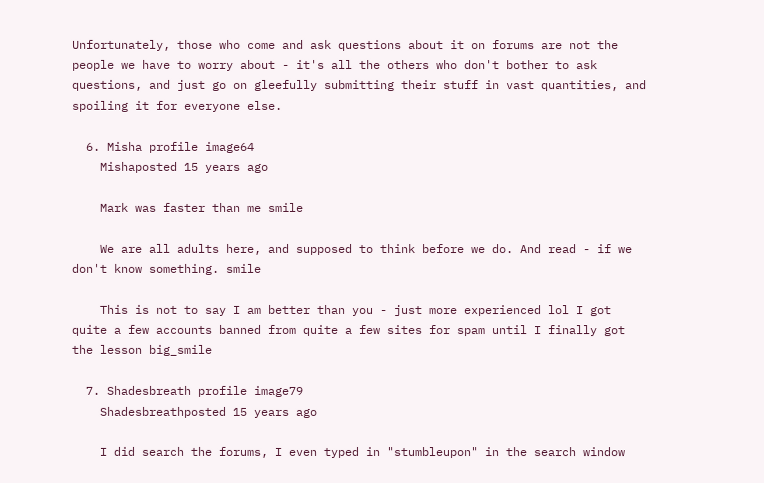Unfortunately, those who come and ask questions about it on forums are not the people we have to worry about - it's all the others who don't bother to ask questions, and just go on gleefully submitting their stuff in vast quantities, and spoiling it for everyone else.

  6. Misha profile image64
    Mishaposted 15 years ago

    Mark was faster than me smile

    We are all adults here, and supposed to think before we do. And read - if we don't know something. smile

    This is not to say I am better than you - just more experienced lol I got quite a few accounts banned from quite a few sites for spam until I finally got the lesson big_smile

  7. Shadesbreath profile image79
    Shadesbreathposted 15 years ago

    I did search the forums, I even typed in "stumbleupon" in the search window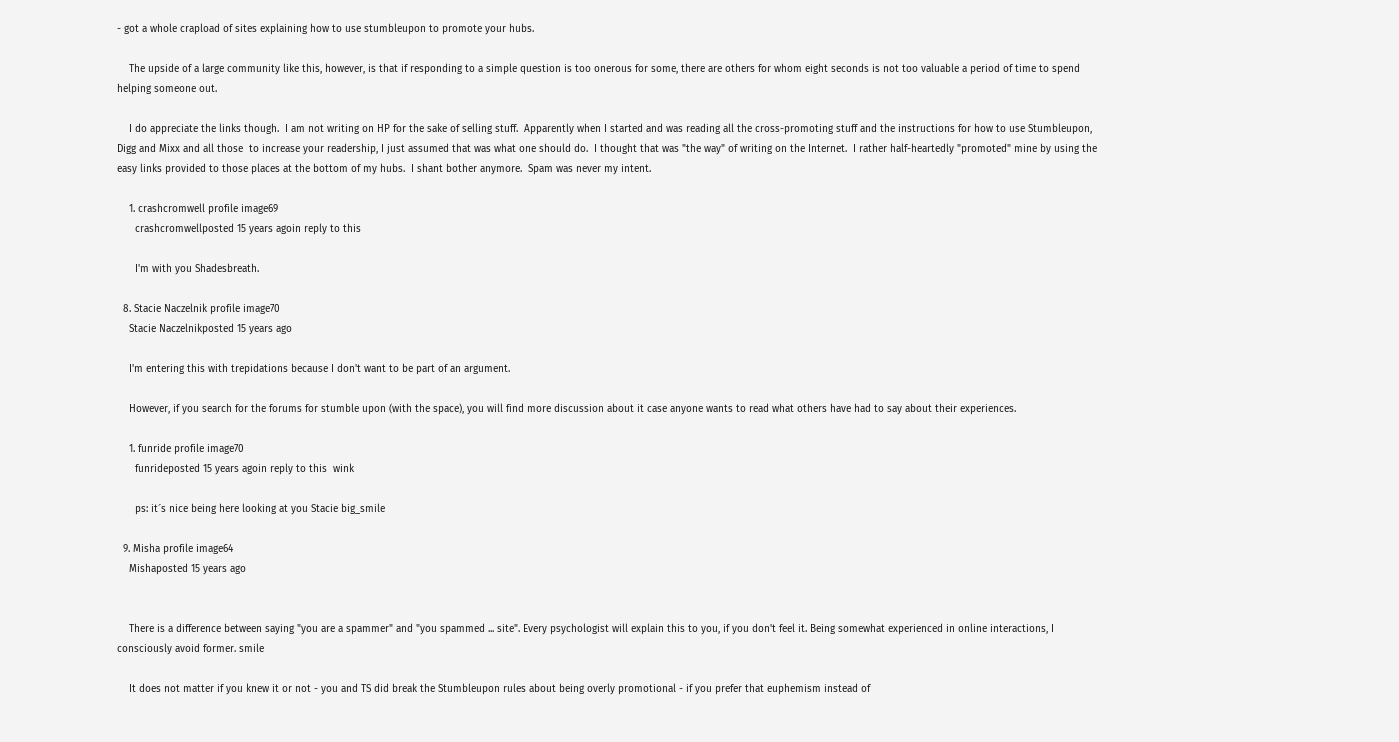- got a whole crapload of sites explaining how to use stumbleupon to promote your hubs.

    The upside of a large community like this, however, is that if responding to a simple question is too onerous for some, there are others for whom eight seconds is not too valuable a period of time to spend helping someone out.

    I do appreciate the links though.  I am not writing on HP for the sake of selling stuff.  Apparently when I started and was reading all the cross-promoting stuff and the instructions for how to use Stumbleupon, Digg and Mixx and all those  to increase your readership, I just assumed that was what one should do.  I thought that was "the way" of writing on the Internet.  I rather half-heartedly "promoted" mine by using the easy links provided to those places at the bottom of my hubs.  I shant bother anymore.  Spam was never my intent.

    1. crashcromwell profile image69
      crashcromwellposted 15 years agoin reply to this

      I'm with you Shadesbreath.

  8. Stacie Naczelnik profile image70
    Stacie Naczelnikposted 15 years ago

    I'm entering this with trepidations because I don't want to be part of an argument.

    However, if you search for the forums for stumble upon (with the space), you will find more discussion about it case anyone wants to read what others have had to say about their experiences.

    1. funride profile image70
      funrideposted 15 years agoin reply to this  wink

      ps: it´s nice being here looking at you Stacie big_smile

  9. Misha profile image64
    Mishaposted 15 years ago


    There is a difference between saying "you are a spammer" and "you spammed ... site". Every psychologist will explain this to you, if you don't feel it. Being somewhat experienced in online interactions, I consciously avoid former. smile

    It does not matter if you knew it or not - you and TS did break the Stumbleupon rules about being overly promotional - if you prefer that euphemism instead of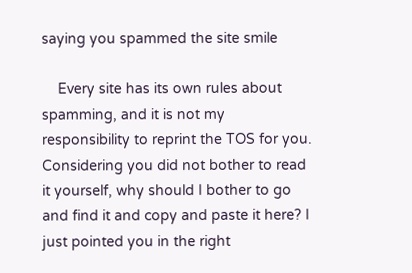saying you spammed the site smile

    Every site has its own rules about spamming, and it is not my responsibility to reprint the TOS for you. Considering you did not bother to read it yourself, why should I bother to go and find it and copy and paste it here? I just pointed you in the right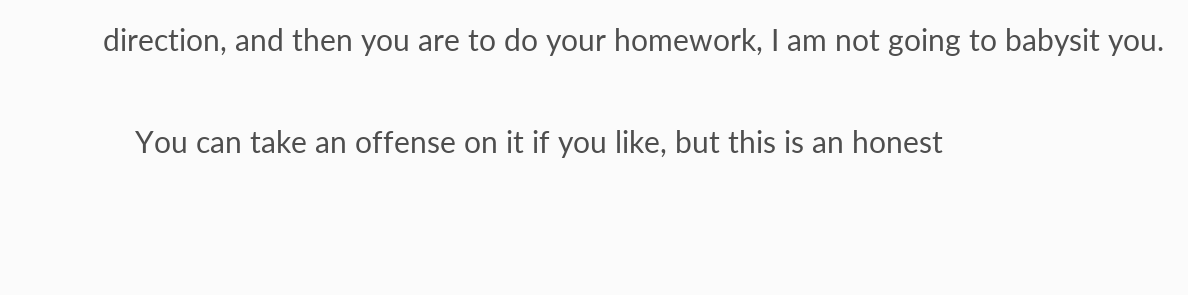direction, and then you are to do your homework, I am not going to babysit you.

    You can take an offense on it if you like, but this is an honest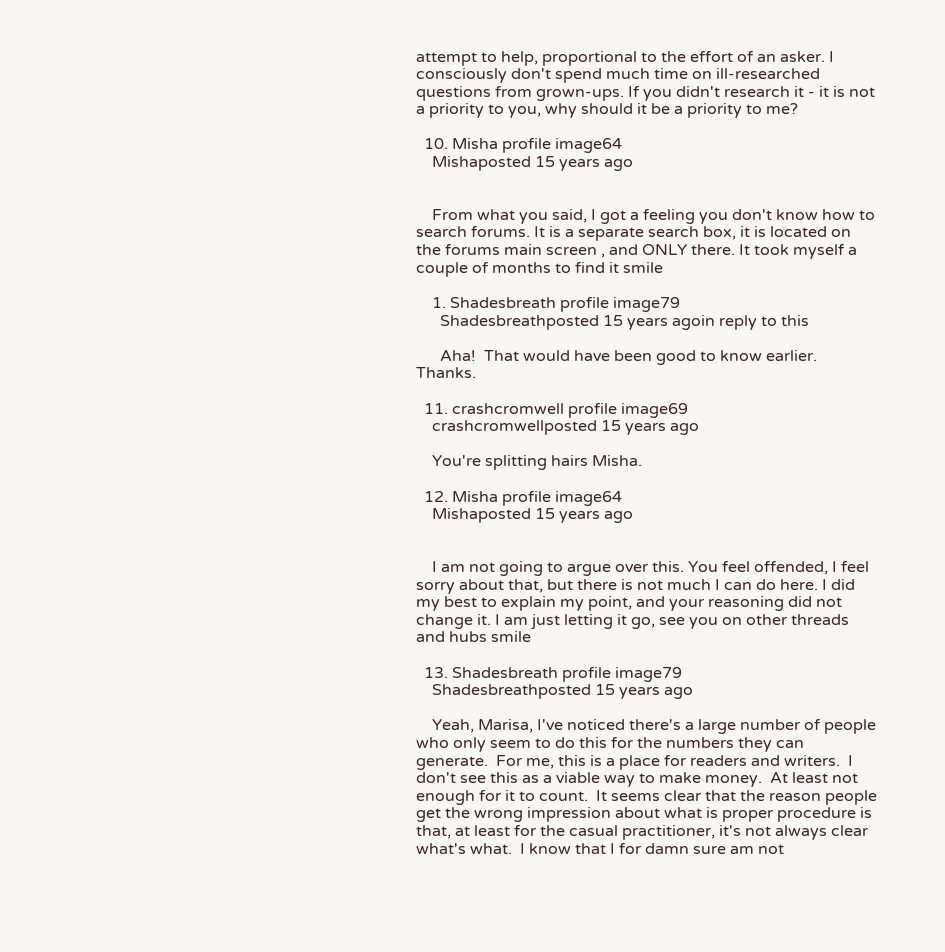attempt to help, proportional to the effort of an asker. I consciously don't spend much time on ill-researched questions from grown-ups. If you didn't research it - it is not a priority to you, why should it be a priority to me?

  10. Misha profile image64
    Mishaposted 15 years ago


    From what you said, I got a feeling you don't know how to search forums. It is a separate search box, it is located on the forums main screen , and ONLY there. It took myself a couple of months to find it smile

    1. Shadesbreath profile image79
      Shadesbreathposted 15 years agoin reply to this

      Aha!  That would have been good to know earlier.  Thanks.

  11. crashcromwell profile image69
    crashcromwellposted 15 years ago

    You're splitting hairs Misha.

  12. Misha profile image64
    Mishaposted 15 years ago


    I am not going to argue over this. You feel offended, I feel sorry about that, but there is not much I can do here. I did my best to explain my point, and your reasoning did not change it. I am just letting it go, see you on other threads and hubs smile

  13. Shadesbreath profile image79
    Shadesbreathposted 15 years ago

    Yeah, Marisa, I've noticed there's a large number of people who only seem to do this for the numbers they can generate.  For me, this is a place for readers and writers.  I don't see this as a viable way to make money.  At least not enough for it to count.  It seems clear that the reason people get the wrong impression about what is proper procedure is that, at least for the casual practitioner, it's not always clear what's what.  I know that I for damn sure am not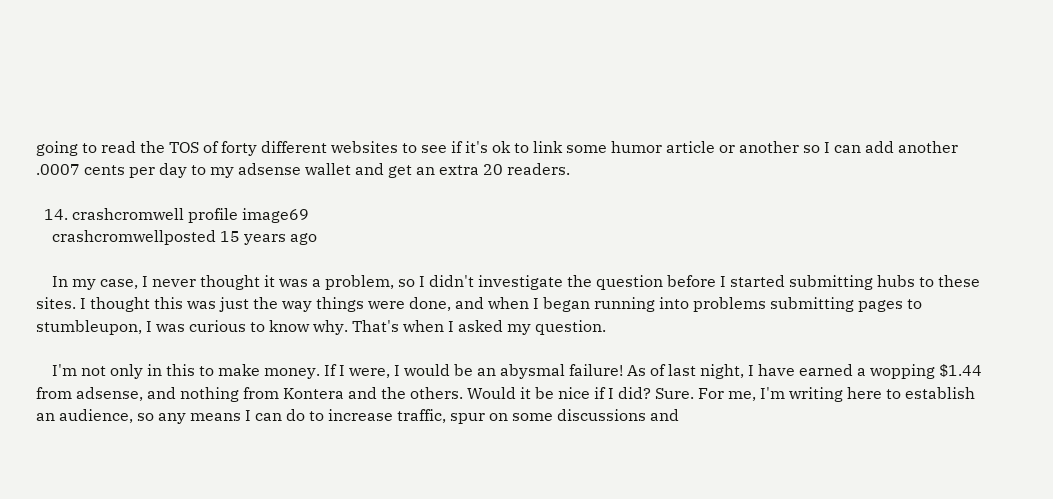going to read the TOS of forty different websites to see if it's ok to link some humor article or another so I can add another .0007 cents per day to my adsense wallet and get an extra 20 readers.

  14. crashcromwell profile image69
    crashcromwellposted 15 years ago

    In my case, I never thought it was a problem, so I didn't investigate the question before I started submitting hubs to these sites. I thought this was just the way things were done, and when I began running into problems submitting pages to stumbleupon, I was curious to know why. That's when I asked my question.

    I'm not only in this to make money. If I were, I would be an abysmal failure! As of last night, I have earned a wopping $1.44 from adsense, and nothing from Kontera and the others. Would it be nice if I did? Sure. For me, I'm writing here to establish an audience, so any means I can do to increase traffic, spur on some discussions and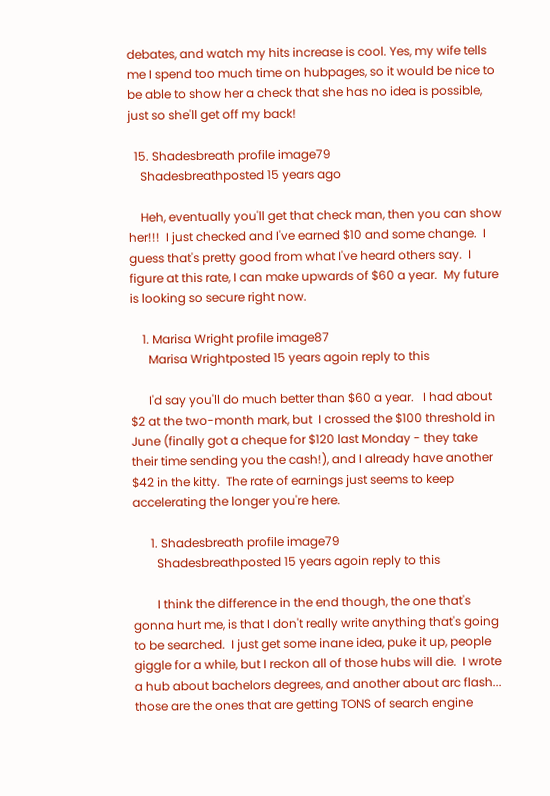debates, and watch my hits increase is cool. Yes, my wife tells me I spend too much time on hubpages, so it would be nice to be able to show her a check that she has no idea is possible, just so she'll get off my back!

  15. Shadesbreath profile image79
    Shadesbreathposted 15 years ago

    Heh, eventually you'll get that check man, then you can show her!!!  I just checked and I've earned $10 and some change.  I guess that's pretty good from what I've heard others say.  I figure at this rate, I can make upwards of $60 a year.  My future is looking so secure right now.

    1. Marisa Wright profile image87
      Marisa Wrightposted 15 years agoin reply to this

      I'd say you'll do much better than $60 a year.   I had about $2 at the two-month mark, but  I crossed the $100 threshold in June (finally got a cheque for $120 last Monday - they take their time sending you the cash!), and I already have another $42 in the kitty.  The rate of earnings just seems to keep accelerating the longer you're here.

      1. Shadesbreath profile image79
        Shadesbreathposted 15 years agoin reply to this

        I think the difference in the end though, the one that's gonna hurt me, is that I don't really write anything that's going to be searched.  I just get some inane idea, puke it up, people giggle for a while, but I reckon all of those hubs will die.  I wrote a hub about bachelors degrees, and another about arc flash... those are the ones that are getting TONS of search engine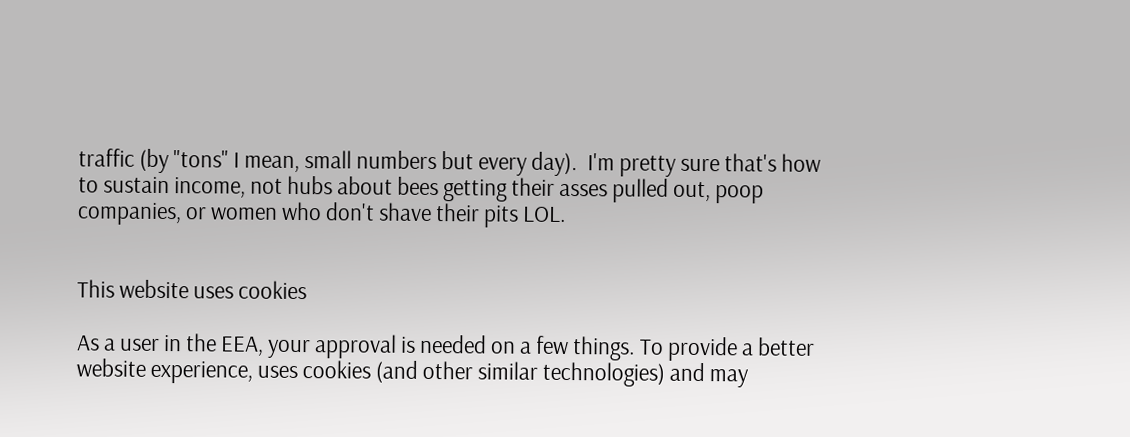traffic (by "tons" I mean, small numbers but every day).  I'm pretty sure that's how to sustain income, not hubs about bees getting their asses pulled out, poop companies, or women who don't shave their pits LOL.


This website uses cookies

As a user in the EEA, your approval is needed on a few things. To provide a better website experience, uses cookies (and other similar technologies) and may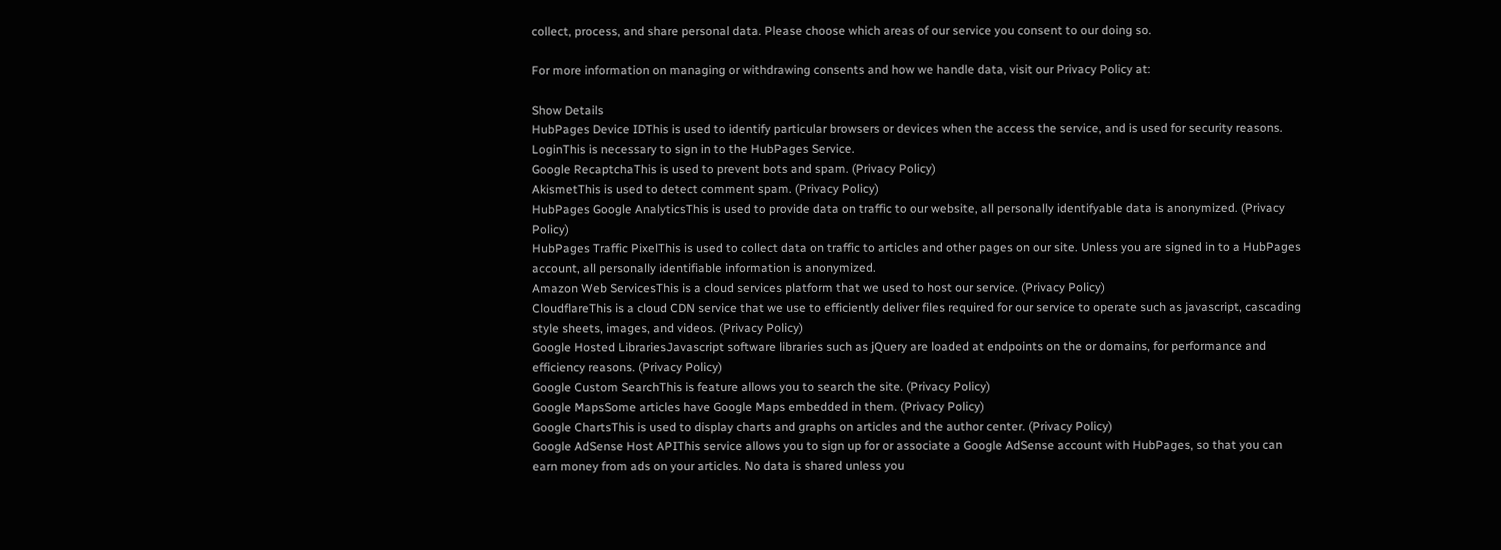collect, process, and share personal data. Please choose which areas of our service you consent to our doing so.

For more information on managing or withdrawing consents and how we handle data, visit our Privacy Policy at:

Show Details
HubPages Device IDThis is used to identify particular browsers or devices when the access the service, and is used for security reasons.
LoginThis is necessary to sign in to the HubPages Service.
Google RecaptchaThis is used to prevent bots and spam. (Privacy Policy)
AkismetThis is used to detect comment spam. (Privacy Policy)
HubPages Google AnalyticsThis is used to provide data on traffic to our website, all personally identifyable data is anonymized. (Privacy Policy)
HubPages Traffic PixelThis is used to collect data on traffic to articles and other pages on our site. Unless you are signed in to a HubPages account, all personally identifiable information is anonymized.
Amazon Web ServicesThis is a cloud services platform that we used to host our service. (Privacy Policy)
CloudflareThis is a cloud CDN service that we use to efficiently deliver files required for our service to operate such as javascript, cascading style sheets, images, and videos. (Privacy Policy)
Google Hosted LibrariesJavascript software libraries such as jQuery are loaded at endpoints on the or domains, for performance and efficiency reasons. (Privacy Policy)
Google Custom SearchThis is feature allows you to search the site. (Privacy Policy)
Google MapsSome articles have Google Maps embedded in them. (Privacy Policy)
Google ChartsThis is used to display charts and graphs on articles and the author center. (Privacy Policy)
Google AdSense Host APIThis service allows you to sign up for or associate a Google AdSense account with HubPages, so that you can earn money from ads on your articles. No data is shared unless you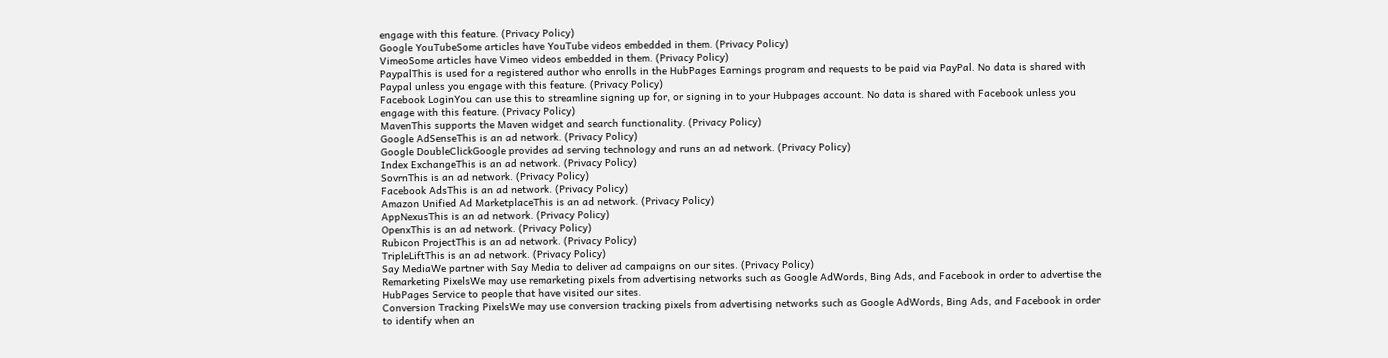engage with this feature. (Privacy Policy)
Google YouTubeSome articles have YouTube videos embedded in them. (Privacy Policy)
VimeoSome articles have Vimeo videos embedded in them. (Privacy Policy)
PaypalThis is used for a registered author who enrolls in the HubPages Earnings program and requests to be paid via PayPal. No data is shared with Paypal unless you engage with this feature. (Privacy Policy)
Facebook LoginYou can use this to streamline signing up for, or signing in to your Hubpages account. No data is shared with Facebook unless you engage with this feature. (Privacy Policy)
MavenThis supports the Maven widget and search functionality. (Privacy Policy)
Google AdSenseThis is an ad network. (Privacy Policy)
Google DoubleClickGoogle provides ad serving technology and runs an ad network. (Privacy Policy)
Index ExchangeThis is an ad network. (Privacy Policy)
SovrnThis is an ad network. (Privacy Policy)
Facebook AdsThis is an ad network. (Privacy Policy)
Amazon Unified Ad MarketplaceThis is an ad network. (Privacy Policy)
AppNexusThis is an ad network. (Privacy Policy)
OpenxThis is an ad network. (Privacy Policy)
Rubicon ProjectThis is an ad network. (Privacy Policy)
TripleLiftThis is an ad network. (Privacy Policy)
Say MediaWe partner with Say Media to deliver ad campaigns on our sites. (Privacy Policy)
Remarketing PixelsWe may use remarketing pixels from advertising networks such as Google AdWords, Bing Ads, and Facebook in order to advertise the HubPages Service to people that have visited our sites.
Conversion Tracking PixelsWe may use conversion tracking pixels from advertising networks such as Google AdWords, Bing Ads, and Facebook in order to identify when an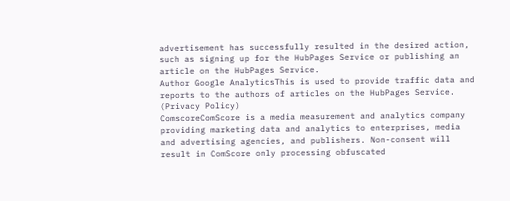advertisement has successfully resulted in the desired action, such as signing up for the HubPages Service or publishing an article on the HubPages Service.
Author Google AnalyticsThis is used to provide traffic data and reports to the authors of articles on the HubPages Service. (Privacy Policy)
ComscoreComScore is a media measurement and analytics company providing marketing data and analytics to enterprises, media and advertising agencies, and publishers. Non-consent will result in ComScore only processing obfuscated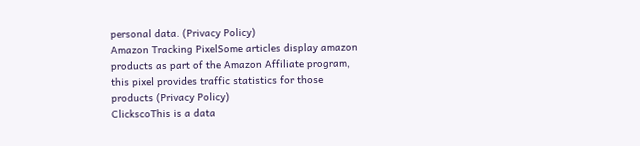personal data. (Privacy Policy)
Amazon Tracking PixelSome articles display amazon products as part of the Amazon Affiliate program, this pixel provides traffic statistics for those products (Privacy Policy)
ClickscoThis is a data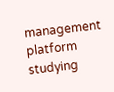management platform studying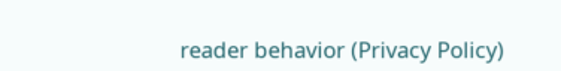reader behavior (Privacy Policy)